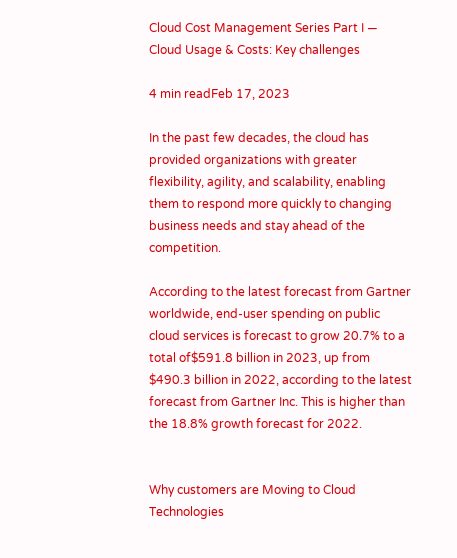Cloud Cost Management Series Part I — Cloud Usage & Costs: Key challenges

4 min readFeb 17, 2023

In the past few decades, the cloud has provided organizations with greater flexibility, agility, and scalability, enabling them to respond more quickly to changing business needs and stay ahead of the competition.

According to the latest forecast from Gartner worldwide, end-user spending on public cloud services is forecast to grow 20.7% to a total of$591.8 billion in 2023, up from $490.3 billion in 2022, according to the latest forecast from Gartner Inc. This is higher than the 18.8% growth forecast for 2022.


Why customers are Moving to Cloud Technologies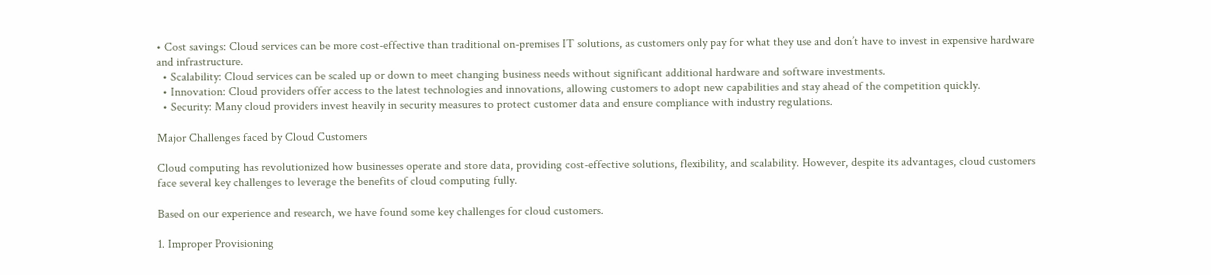• Cost savings: Cloud services can be more cost-effective than traditional on-premises IT solutions, as customers only pay for what they use and don’t have to invest in expensive hardware and infrastructure.
  • Scalability: Cloud services can be scaled up or down to meet changing business needs without significant additional hardware and software investments.
  • Innovation: Cloud providers offer access to the latest technologies and innovations, allowing customers to adopt new capabilities and stay ahead of the competition quickly.
  • Security: Many cloud providers invest heavily in security measures to protect customer data and ensure compliance with industry regulations.

Major Challenges faced by Cloud Customers

Cloud computing has revolutionized how businesses operate and store data, providing cost-effective solutions, flexibility, and scalability. However, despite its advantages, cloud customers face several key challenges to leverage the benefits of cloud computing fully.

Based on our experience and research, we have found some key challenges for cloud customers.

1. Improper Provisioning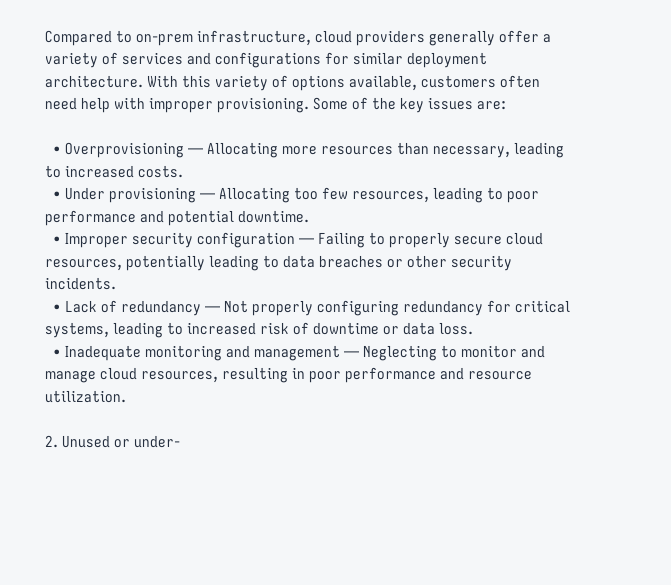Compared to on-prem infrastructure, cloud providers generally offer a variety of services and configurations for similar deployment architecture. With this variety of options available, customers often need help with improper provisioning. Some of the key issues are:

  • Overprovisioning — Allocating more resources than necessary, leading to increased costs.
  • Under provisioning — Allocating too few resources, leading to poor performance and potential downtime.
  • Improper security configuration — Failing to properly secure cloud resources, potentially leading to data breaches or other security incidents.
  • Lack of redundancy — Not properly configuring redundancy for critical systems, leading to increased risk of downtime or data loss.
  • Inadequate monitoring and management — Neglecting to monitor and manage cloud resources, resulting in poor performance and resource utilization.

2. Unused or under-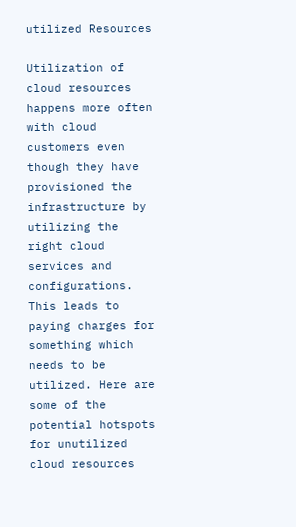utilized Resources

Utilization of cloud resources happens more often with cloud customers even though they have provisioned the infrastructure by utilizing the right cloud services and configurations. This leads to paying charges for something which needs to be utilized. Here are some of the potential hotspots for unutilized cloud resources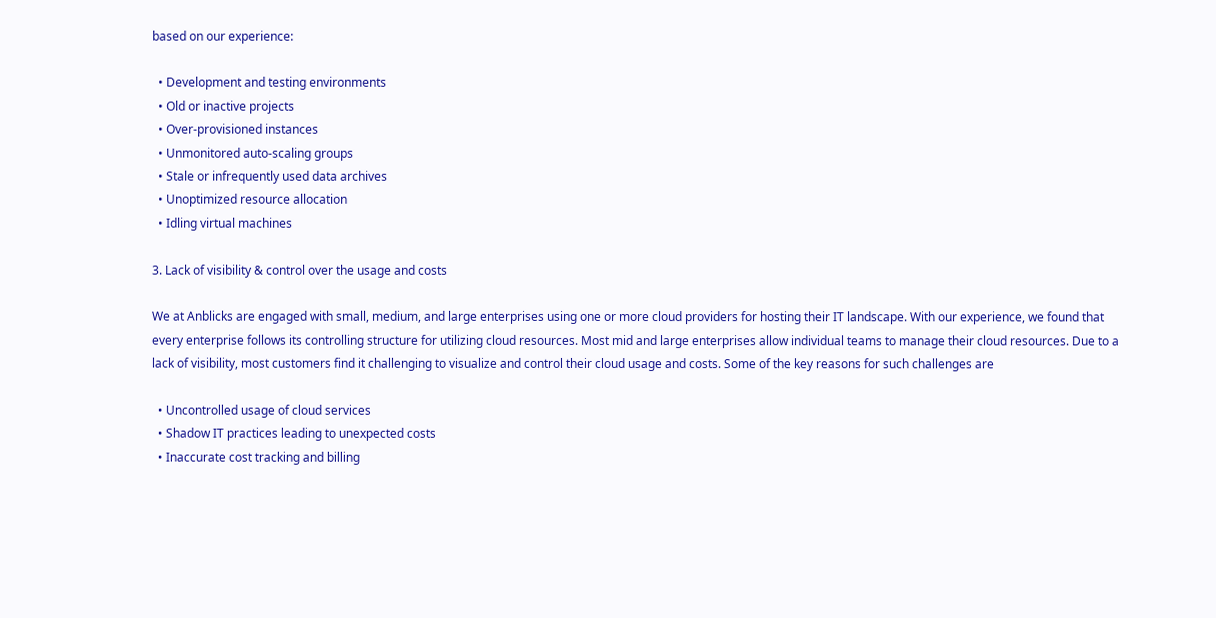based on our experience:

  • Development and testing environments
  • Old or inactive projects
  • Over-provisioned instances
  • Unmonitored auto-scaling groups
  • Stale or infrequently used data archives
  • Unoptimized resource allocation
  • Idling virtual machines

3. Lack of visibility & control over the usage and costs

We at Anblicks are engaged with small, medium, and large enterprises using one or more cloud providers for hosting their IT landscape. With our experience, we found that every enterprise follows its controlling structure for utilizing cloud resources. Most mid and large enterprises allow individual teams to manage their cloud resources. Due to a lack of visibility, most customers find it challenging to visualize and control their cloud usage and costs. Some of the key reasons for such challenges are

  • Uncontrolled usage of cloud services
  • Shadow IT practices leading to unexpected costs
  • Inaccurate cost tracking and billing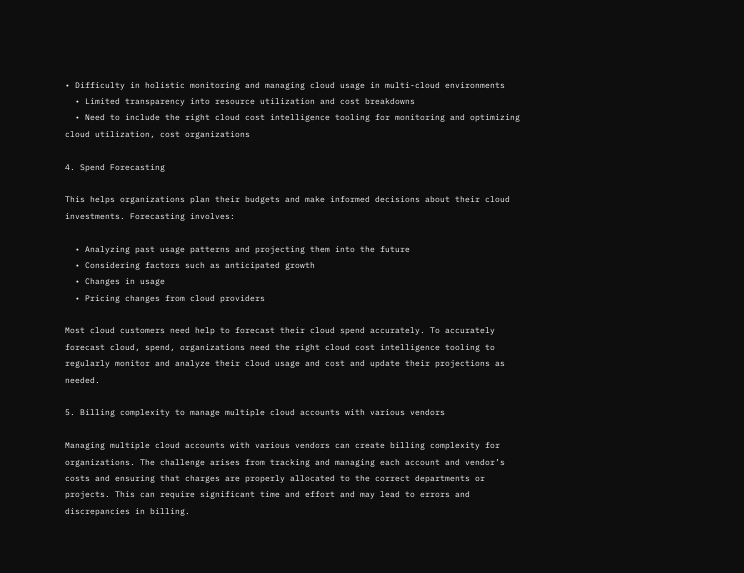• Difficulty in holistic monitoring and managing cloud usage in multi-cloud environments
  • Limited transparency into resource utilization and cost breakdowns
  • Need to include the right cloud cost intelligence tooling for monitoring and optimizing cloud utilization, cost organizations

4. Spend Forecasting

This helps organizations plan their budgets and make informed decisions about their cloud investments. Forecasting involves:

  • Analyzing past usage patterns and projecting them into the future
  • Considering factors such as anticipated growth
  • Changes in usage
  • Pricing changes from cloud providers

Most cloud customers need help to forecast their cloud spend accurately. To accurately forecast cloud, spend, organizations need the right cloud cost intelligence tooling to regularly monitor and analyze their cloud usage and cost and update their projections as needed.

5. Billing complexity to manage multiple cloud accounts with various vendors

Managing multiple cloud accounts with various vendors can create billing complexity for organizations. The challenge arises from tracking and managing each account and vendor’s costs and ensuring that charges are properly allocated to the correct departments or projects. This can require significant time and effort and may lead to errors and discrepancies in billing.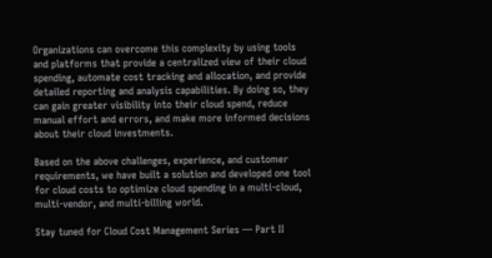Organizations can overcome this complexity by using tools and platforms that provide a centralized view of their cloud spending, automate cost tracking and allocation, and provide detailed reporting and analysis capabilities. By doing so, they can gain greater visibility into their cloud spend, reduce manual effort and errors, and make more informed decisions about their cloud investments.

Based on the above challenges, experience, and customer requirements, we have built a solution and developed one tool for cloud costs to optimize cloud spending in a multi-cloud, multi-vendor, and multi-billing world.

Stay tuned for Cloud Cost Management Series — Part II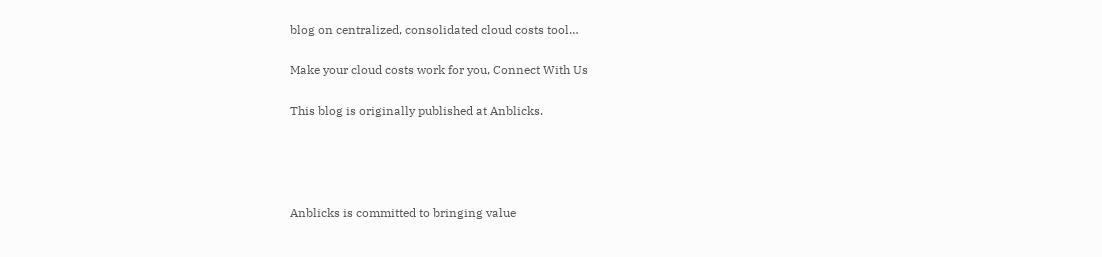blog on centralized, consolidated cloud costs tool…

Make your cloud costs work for you, Connect With Us

This blog is originally published at Anblicks.




Anblicks is committed to bringing value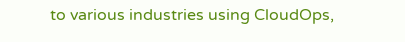to various industries using CloudOps,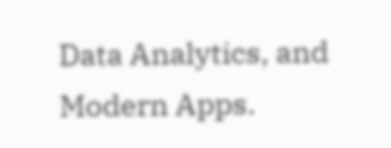Data Analytics, and Modern Apps.